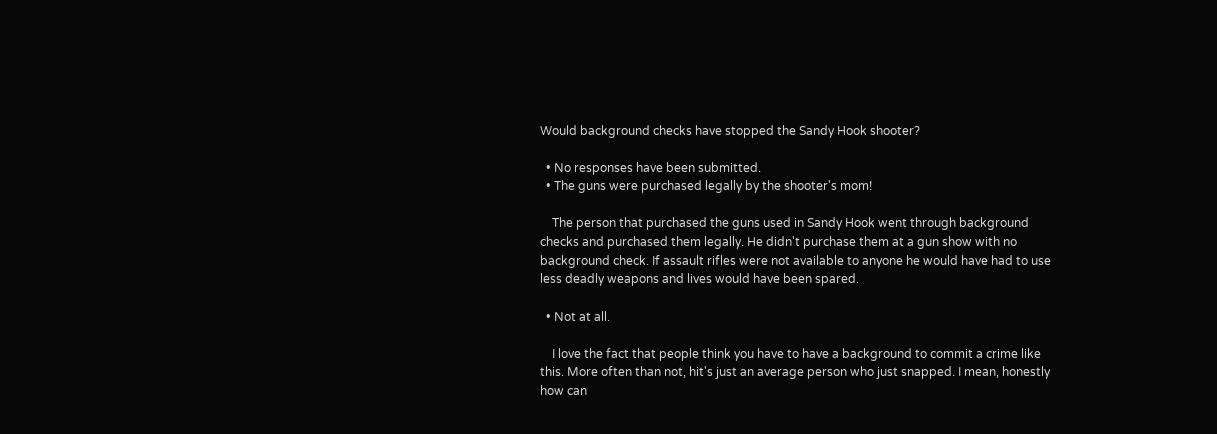Would background checks have stopped the Sandy Hook shooter?

  • No responses have been submitted.
  • The guns were purchased legally by the shooter's mom!

    The person that purchased the guns used in Sandy Hook went through background checks and purchased them legally. He didn't purchase them at a gun show with no background check. If assault rifles were not available to anyone he would have had to use less deadly weapons and lives would have been spared.

  • Not at all.

    I love the fact that people think you have to have a background to commit a crime like this. More often than not, hit's just an average person who just snapped. I mean, honestly how can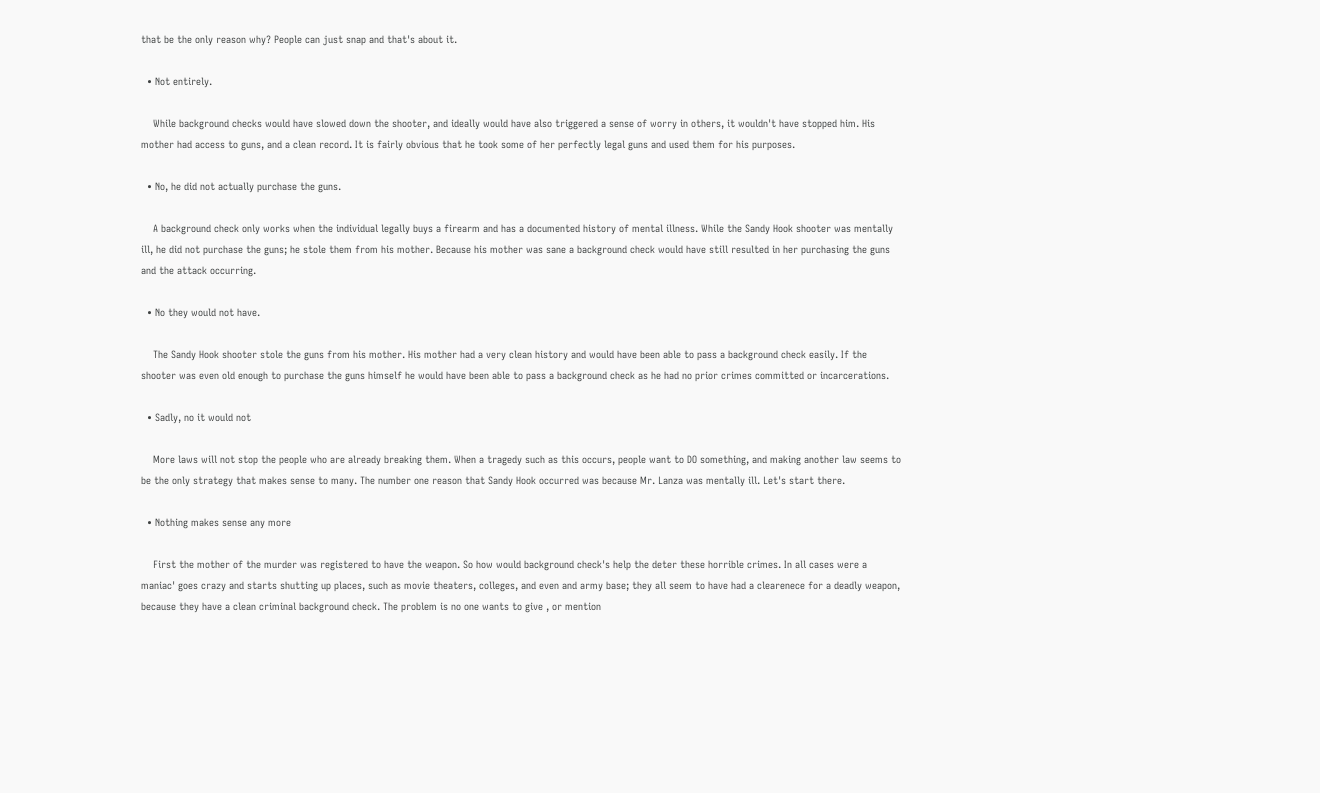that be the only reason why? People can just snap and that's about it.

  • Not entirely.

    While background checks would have slowed down the shooter, and ideally would have also triggered a sense of worry in others, it wouldn't have stopped him. His mother had access to guns, and a clean record. It is fairly obvious that he took some of her perfectly legal guns and used them for his purposes.

  • No, he did not actually purchase the guns.

    A background check only works when the individual legally buys a firearm and has a documented history of mental illness. While the Sandy Hook shooter was mentally ill, he did not purchase the guns; he stole them from his mother. Because his mother was sane a background check would have still resulted in her purchasing the guns and the attack occurring.

  • No they would not have.

    The Sandy Hook shooter stole the guns from his mother. His mother had a very clean history and would have been able to pass a background check easily. If the shooter was even old enough to purchase the guns himself he would have been able to pass a background check as he had no prior crimes committed or incarcerations.

  • Sadly, no it would not

    More laws will not stop the people who are already breaking them. When a tragedy such as this occurs, people want to DO something, and making another law seems to be the only strategy that makes sense to many. The number one reason that Sandy Hook occurred was because Mr. Lanza was mentally ill. Let's start there.

  • Nothing makes sense any more

    First the mother of the murder was registered to have the weapon. So how would background check's help the deter these horrible crimes. In all cases were a maniac' goes crazy and starts shutting up places, such as movie theaters, colleges, and even and army base; they all seem to have had a clearenece for a deadly weapon, because they have a clean criminal background check. The problem is no one wants to give , or mention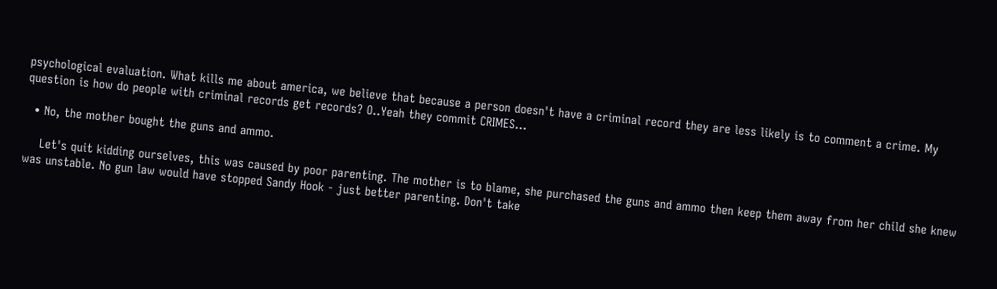psychological evaluation. What kills me about america, we believe that because a person doesn't have a criminal record they are less likely is to comment a crime. My question is how do people with criminal records get records? O..Yeah they commit CRIMES...

  • No, the mother bought the guns and ammo.

    Let's quit kidding ourselves, this was caused by poor parenting. The mother is to blame, she purchased the guns and ammo then keep them away from her child she knew was unstable. No gun law would have stopped Sandy Hook - just better parenting. Don't take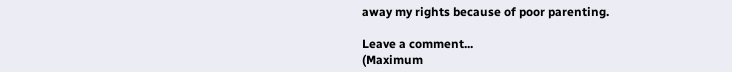away my rights because of poor parenting.

Leave a comment...
(Maximum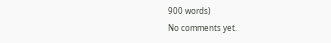900 words)
No comments yet.